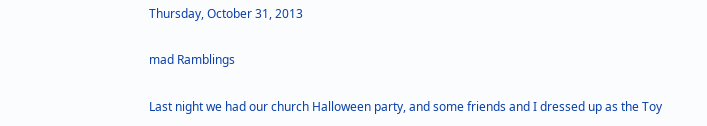Thursday, October 31, 2013

mad Ramblings

Last night we had our church Halloween party, and some friends and I dressed up as the Toy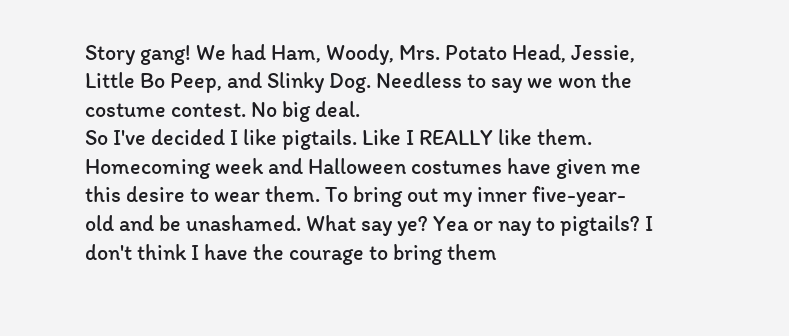Story gang! We had Ham, Woody, Mrs. Potato Head, Jessie, Little Bo Peep, and Slinky Dog. Needless to say we won the costume contest. No big deal.
So I've decided I like pigtails. Like I REALLY like them. Homecoming week and Halloween costumes have given me this desire to wear them. To bring out my inner five-year-old and be unashamed. What say ye? Yea or nay to pigtails? I don't think I have the courage to bring them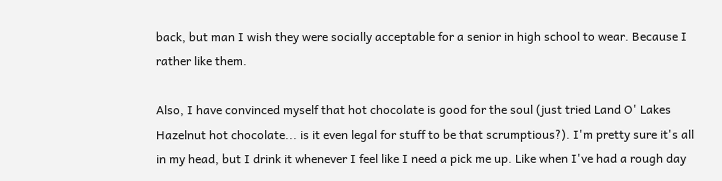back, but man I wish they were socially acceptable for a senior in high school to wear. Because I rather like them.

Also, I have convinced myself that hot chocolate is good for the soul (just tried Land O' Lakes Hazelnut hot chocolate... is it even legal for stuff to be that scrumptious?). I'm pretty sure it's all in my head, but I drink it whenever I feel like I need a pick me up. Like when I've had a rough day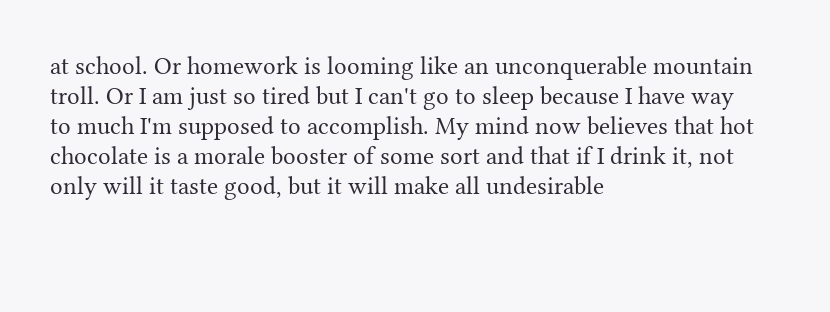at school. Or homework is looming like an unconquerable mountain troll. Or I am just so tired but I can't go to sleep because I have way to much I'm supposed to accomplish. My mind now believes that hot chocolate is a morale booster of some sort and that if I drink it, not only will it taste good, but it will make all undesirable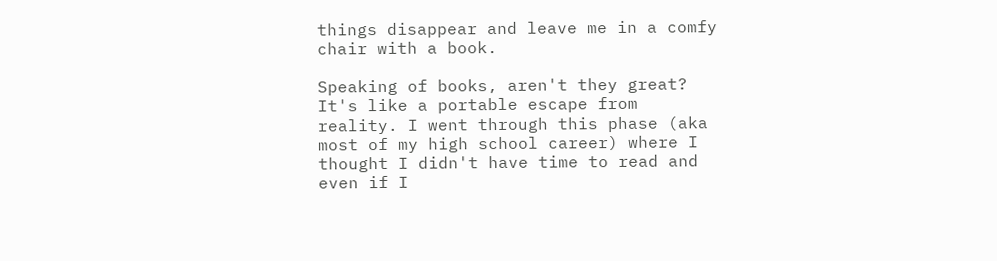things disappear and leave me in a comfy chair with a book.

Speaking of books, aren't they great? It's like a portable escape from reality. I went through this phase (aka most of my high school career) where I thought I didn't have time to read and even if I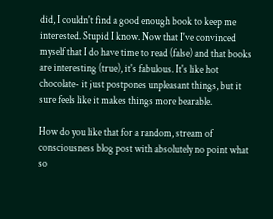did, I couldn't find a good enough book to keep me interested. Stupid I know. Now that I've convinced myself that I do have time to read (false) and that books are interesting (true), it's fabulous. It's like hot chocolate- it just postpones unpleasant things, but it sure feels like it makes things more bearable.

How do you like that for a random, stream of consciousness blog post with absolutely no point what so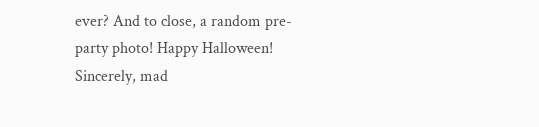ever? And to close, a random pre-party photo! Happy Halloween!
Sincerely, mad